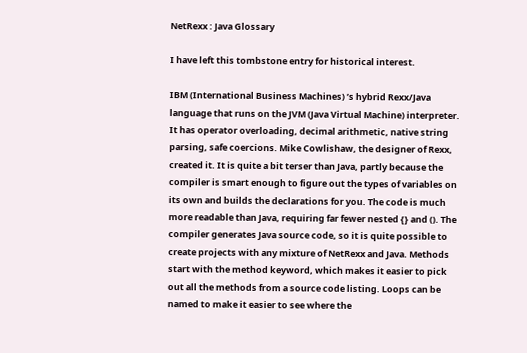NetRexx : Java Glossary

I have left this tombstone entry for historical interest.

IBM (International Business Machines) ’s hybrid Rexx/Java language that runs on the JVM (Java Virtual Machine) interpreter. It has operator overloading, decimal arithmetic, native string parsing, safe coercions. Mike Cowlishaw, the designer of Rexx, created it. It is quite a bit terser than Java, partly because the compiler is smart enough to figure out the types of variables on its own and builds the declarations for you. The code is much more readable than Java, requiring far fewer nested {} and (). The compiler generates Java source code, so it is quite possible to create projects with any mixture of NetRexx and Java. Methods start with the method keyword, which makes it easier to pick out all the methods from a source code listing. Loops can be named to make it easier to see where the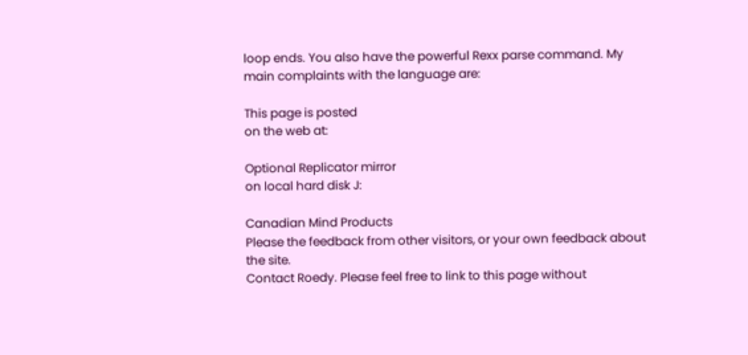loop ends. You also have the powerful Rexx parse command. My main complaints with the language are:

This page is posted
on the web at:

Optional Replicator mirror
on local hard disk J:

Canadian Mind Products
Please the feedback from other visitors, or your own feedback about the site.
Contact Roedy. Please feel free to link to this page without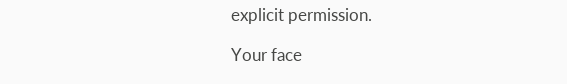explicit permission.

Your face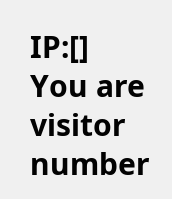IP:[]
You are visitor number